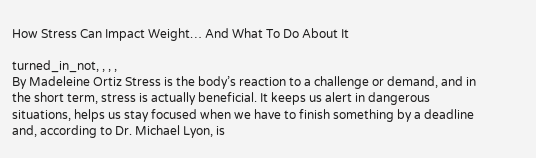How Stress Can Impact Weight… And What To Do About It

turned_in_not, , , ,
By Madeleine Ortiz Stress is the body’s reaction to a challenge or demand, and in the short term, stress is actually beneficial. It keeps us alert in dangerous situations, helps us stay focused when we have to finish something by a deadline and, according to Dr. Michael Lyon, is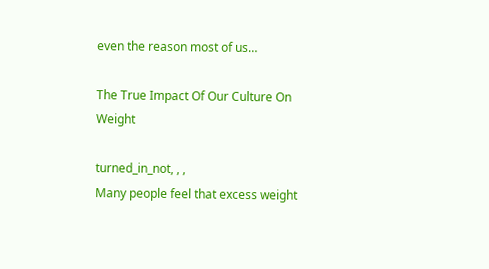even the reason most of us…

The True Impact Of Our Culture On Weight

turned_in_not, , ,
Many people feel that excess weight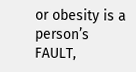or obesity is a person’s FAULT,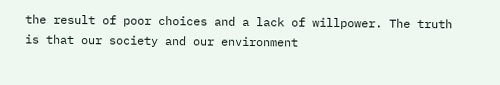the result of poor choices and a lack of willpower. The truth is that our society and our environment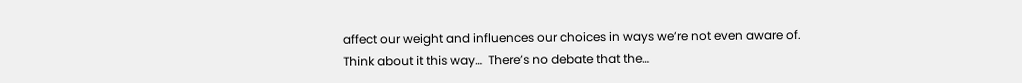affect our weight and influences our choices in ways we’re not even aware of. Think about it this way…  There’s no debate that the…